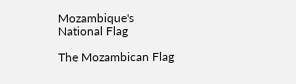Mozambique's National Flag

The Mozambican Flag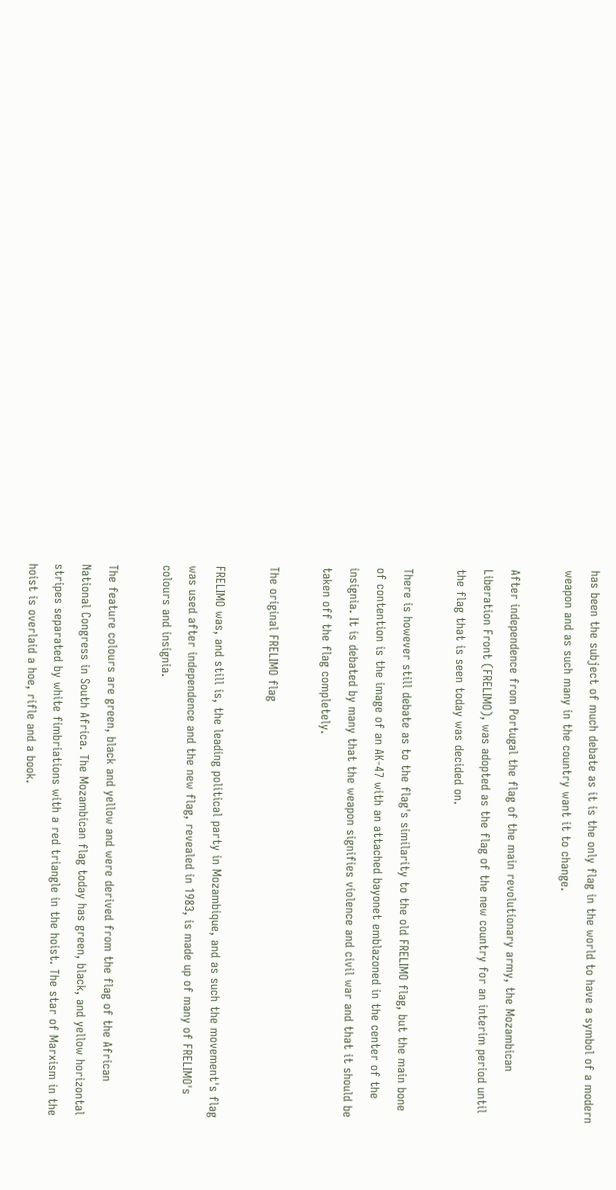has been the subject of much debate as it is the only flag in the world to have a symbol of a modern weapon and as such many in the country want it to change.

After independence from Portugal the flag of the main revolutionary army, the Mozambican Liberation Front (FRELIMO), was adopted as the flag of the new country for an interim period until the flag that is seen today was decided on.

There is however still debate as to the flag's similarity to the old FRELIMO flag, but the main bone of contention is the image of an AK-47 with an attached bayonet emblazoned in the center of the insignia. It is debated by many that the weapon signifies violence and civil war and that it should be taken off the flag completely.

The original FRELIMO flag

FRELIMO was, and still is, the leading political party in Mozambique, and as such the movement's flag was used after independence and the new flag, revealed in 1983, is made up of many of FRELIMO's colours and insignia.

The feature colours are green, black and yellow and were derived from the flag of the African National Congress in South Africa. The Mozambican flag today has green, black, and yellow horizontal stripes separated by white fimbriations with a red triangle in the hoist. The star of Marxism in the hoist is overlaid a hoe, rifle and a book.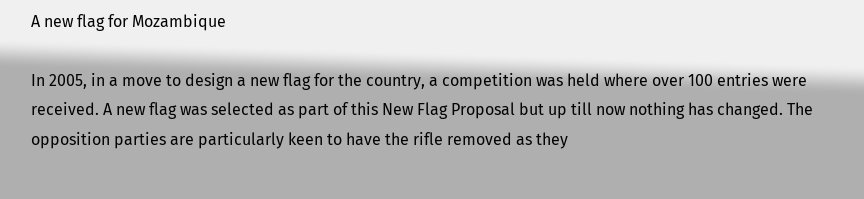A new flag for Mozambique

In 2005, in a move to design a new flag for the country, a competition was held where over 100 entries were received. A new flag was selected as part of this New Flag Proposal but up till now nothing has changed. The opposition parties are particularly keen to have the rifle removed as they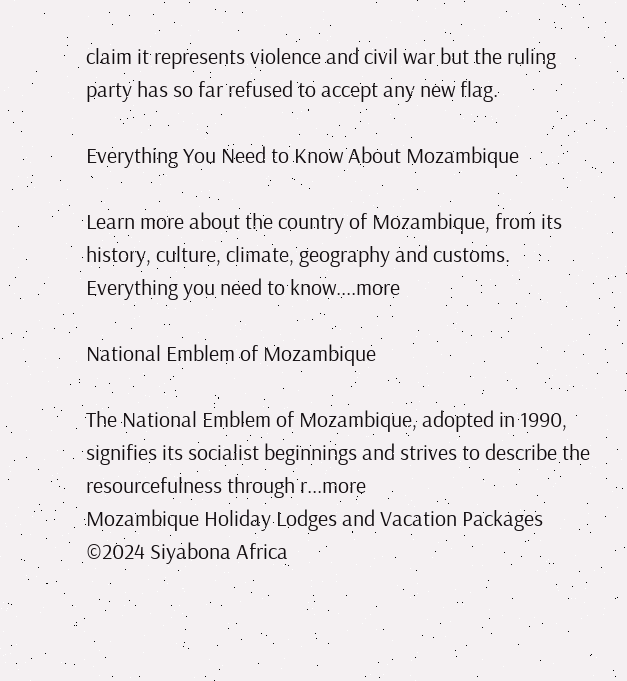claim it represents violence and civil war but the ruling party has so far refused to accept any new flag.

Everything You Need to Know About Mozambique

Learn more about the country of Mozambique, from its history, culture, climate, geography and customs. Everything you need to know....more

National Emblem of Mozambique

The National Emblem of Mozambique, adopted in 1990, signifies its socialist beginnings and strives to describe the resourcefulness through r...more
Mozambique Holiday Lodges and Vacation Packages
©2024 Siyabona Africa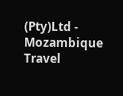(Pty)Ltd - Mozambique Travel